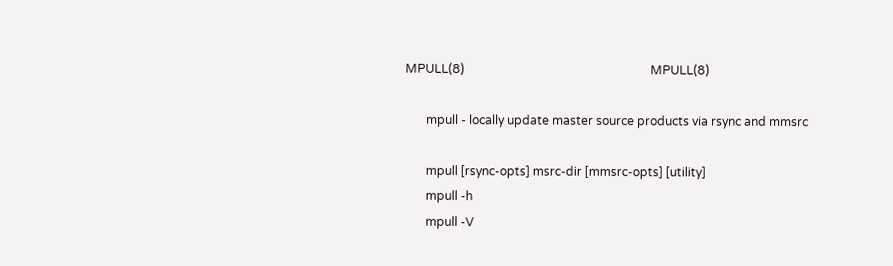MPULL(8)                                                              MPULL(8)

       mpull - locally update master source products via rsync and mmsrc

       mpull [rsync-opts] msrc-dir [mmsrc-opts] [utility]
       mpull -h
       mpull -V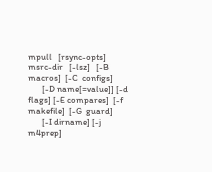mpull   [rsync-opts]   msrc-dir   [-lsz]   [-B   macros]  [-C  configs]
       [-D name[=value]] [-d flags] [-E compares]  [-f  makefile]  [-G  guard]
       [-I dirname] [-j m4prep]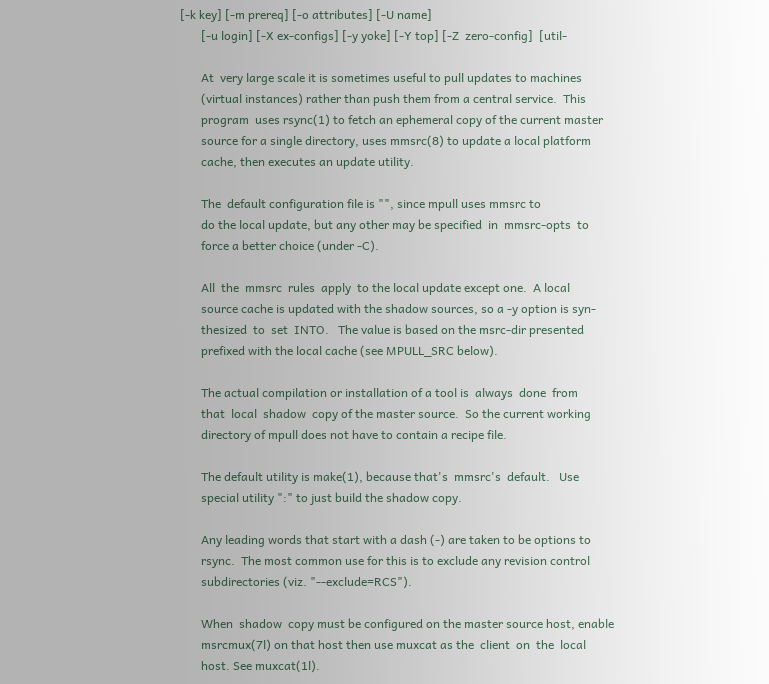[-k key] [-m prereq] [-o attributes] [-U name]
       [-u login] [-X ex-configs] [-y yoke] [-Y top] [-Z  zero-config]  [util-

       At  very large scale it is sometimes useful to pull updates to machines
       (virtual instances) rather than push them from a central service.  This
       program  uses rsync(1) to fetch an ephemeral copy of the current master
       source for a single directory, uses mmsrc(8) to update a local platform
       cache, then executes an update utility.

       The  default configuration file is "", since mpull uses mmsrc to
       do the local update, but any other may be specified  in  mmsrc-opts  to
       force a better choice (under -C).

       All  the  mmsrc  rules  apply  to the local update except one.  A local
       source cache is updated with the shadow sources, so a -y option is syn-
       thesized  to  set  INTO.   The value is based on the msrc-dir presented
       prefixed with the local cache (see MPULL_SRC below).

       The actual compilation or installation of a tool is  always  done  from
       that  local  shadow  copy of the master source.  So the current working
       directory of mpull does not have to contain a recipe file.

       The default utility is make(1), because that's  mmsrc's  default.   Use
       special utility ":" to just build the shadow copy.

       Any leading words that start with a dash (-) are taken to be options to
       rsync.  The most common use for this is to exclude any revision control
       subdirectories (viz. "--exclude=RCS").

       When  shadow  copy must be configured on the master source host, enable
       msrcmux(7l) on that host then use muxcat as the  client  on  the  local
       host. See muxcat(1l).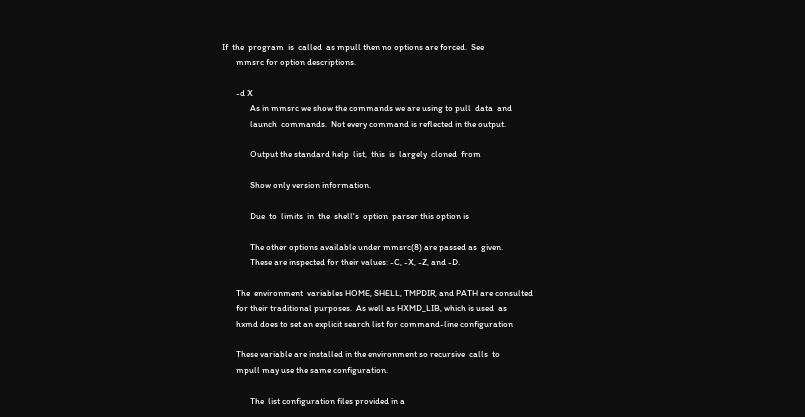If  the  program  is  called  as mpull then no options are forced.  See
       mmsrc for option descriptions.

       -d X
              As in mmsrc we show the commands we are using to pull  data  and
              launch  commands.  Not every command is reflected in the output.

              Output the standard help  list,  this  is  largely  cloned  from

              Show only version information.

              Due  to  limits  in  the  shell's  option  parser this option is

              The other options available under mmsrc(8) are passed as  given.
              These are inspected for their values: -C, -X, -Z, and -D.

       The  environment  variables HOME, SHELL, TMPDIR, and PATH are consulted
       for their traditional purposes.  As well as HXMD_LIB, which is used  as
       hxmd does to set an explicit search list for command-line configuration

       These variable are installed in the environment so recursive  calls  to
       mpull may use the same configuration.

              The  list configuration files provided in a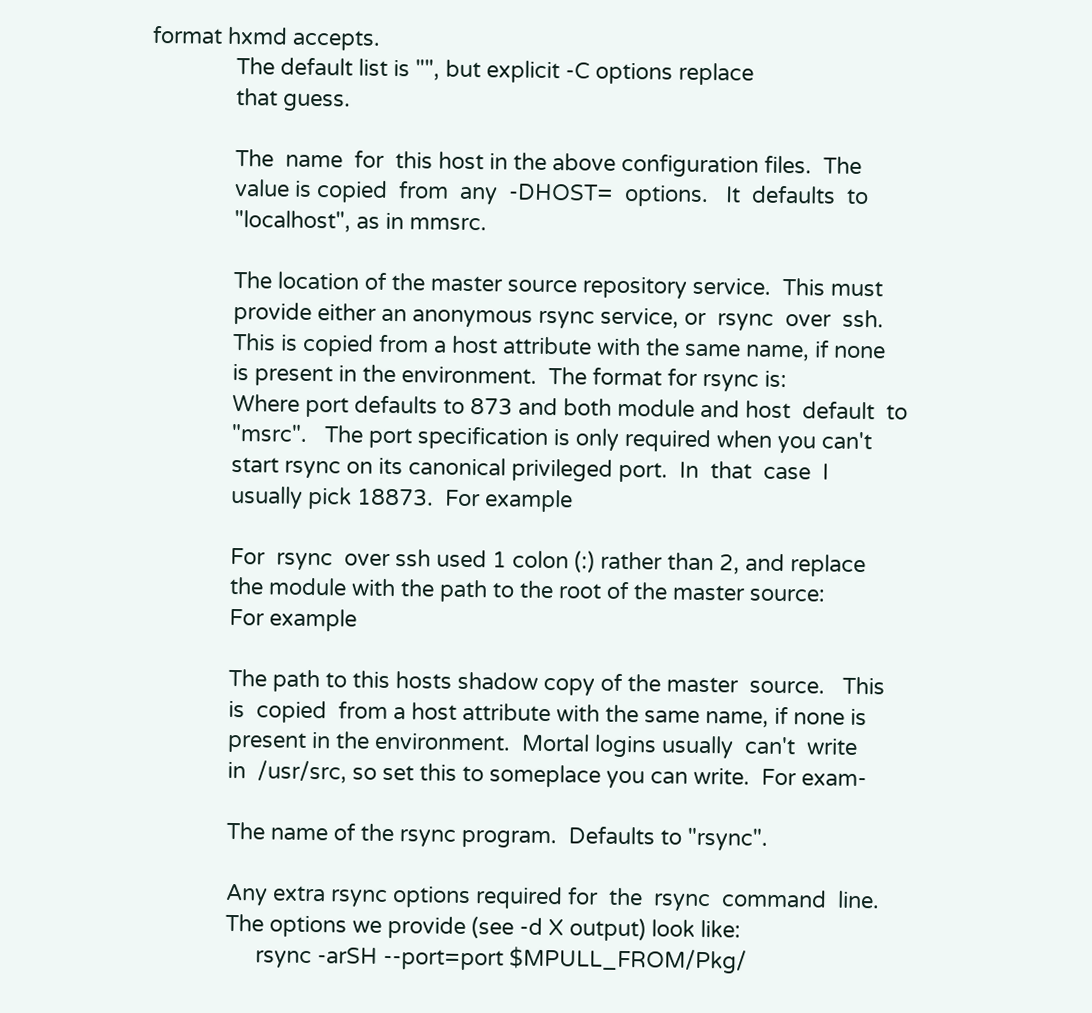format hxmd accepts.
              The default list is "", but explicit -C options replace
              that guess.

              The  name  for  this host in the above configuration files.  The
              value is copied  from  any  -DHOST=  options.   It  defaults  to
              "localhost", as in mmsrc.

              The location of the master source repository service.  This must
              provide either an anonymous rsync service, or  rsync  over  ssh.
              This is copied from a host attribute with the same name, if none
              is present in the environment.  The format for rsync is:
              Where port defaults to 873 and both module and host  default  to
              "msrc".   The port specification is only required when you can't
              start rsync on its canonical privileged port.  In  that  case  I
              usually pick 18873.  For example

              For  rsync  over ssh used 1 colon (:) rather than 2, and replace
              the module with the path to the root of the master source:
              For example

              The path to this hosts shadow copy of the master  source.   This
              is  copied  from a host attribute with the same name, if none is
              present in the environment.  Mortal logins usually  can't  write
              in  /usr/src, so set this to someplace you can write.  For exam-

              The name of the rsync program.  Defaults to "rsync".

              Any extra rsync options required for  the  rsync  command  line.
              The options we provide (see -d X output) look like:
                   rsync -arSH --port=port $MPULL_FROM/Pkg/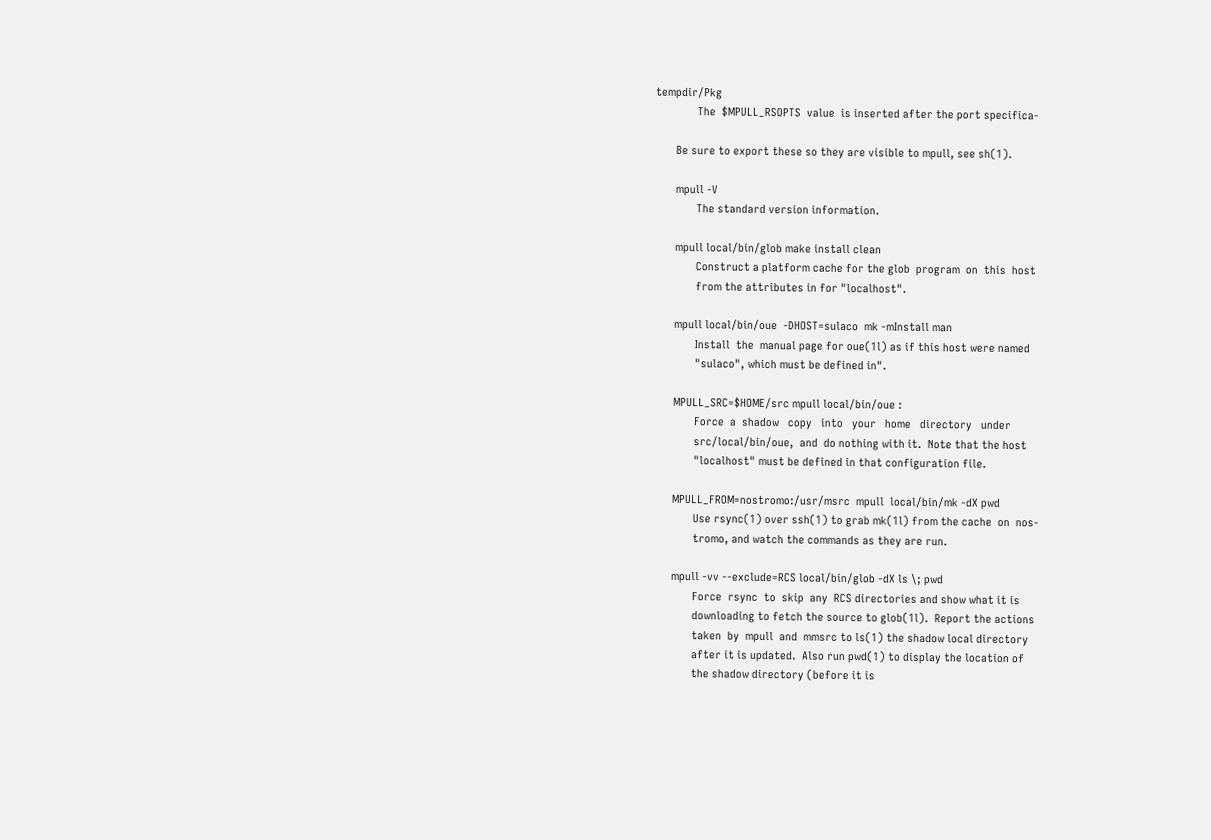tempdir/Pkg
              The  $MPULL_RSOPTS  value  is inserted after the port specifica-

       Be sure to export these so they are visible to mpull, see sh(1).

       mpull -V
              The standard version information.

       mpull local/bin/glob make install clean
              Construct a platform cache for the glob  program  on  this  host
              from the attributes in for "localhost".

       mpull local/bin/oue  -DHOST=sulaco  mk -mInstall man
              Install  the  manual page for oue(1l) as if this host were named
              "sulaco", which must be defined in".

       MPULL_SRC=$HOME/src mpull local/bin/oue :
              Force  a  shadow   copy   into   your   home   directory   under
              src/local/bin/oue,  and  do nothing with it.  Note that the host
              "localhost" must be defined in that configuration file.

       MPULL_FROM=nostromo:/usr/msrc  mpull  local/bin/mk -dX pwd
              Use rsync(1) over ssh(1) to grab mk(1l) from the cache  on  nos-
              tromo, and watch the commands as they are run.

       mpull -vv --exclude=RCS local/bin/glob -dX ls \; pwd
              Force  rsync  to  skip  any  RCS directories and show what it is
              downloading to fetch the source to glob(1l).  Report the actions
              taken  by  mpull  and  mmsrc to ls(1) the shadow local directory
              after it is updated.  Also run pwd(1) to display the location of
              the shadow directory (before it is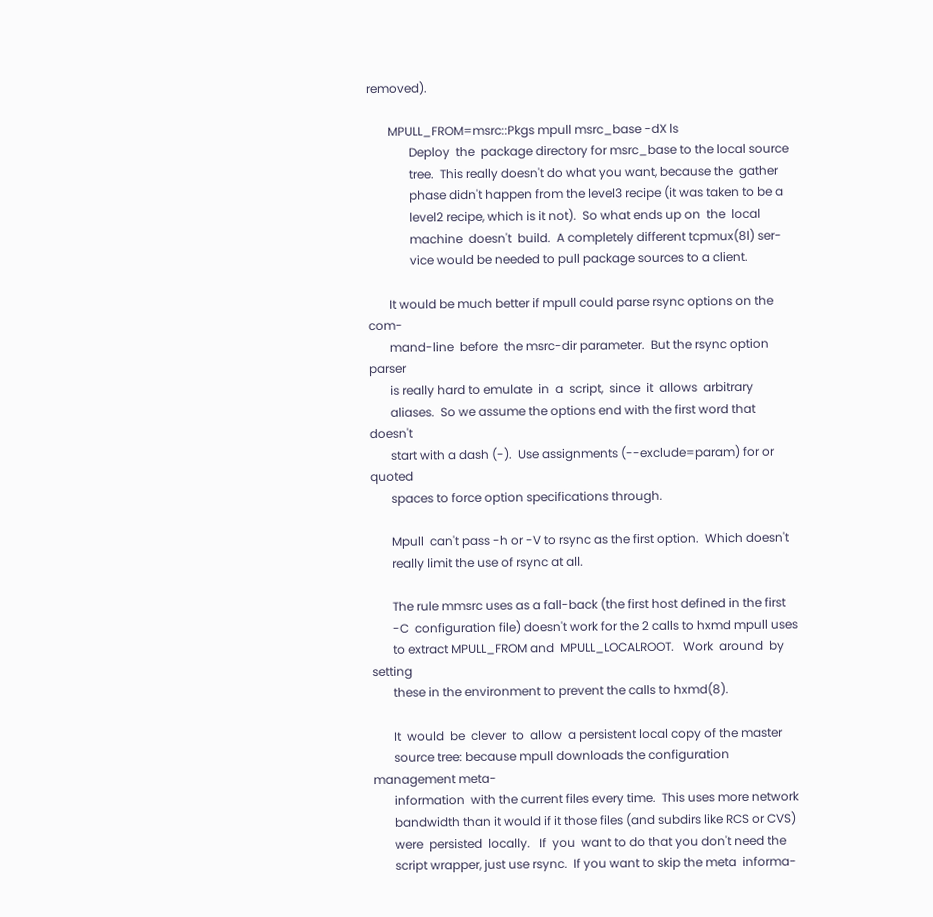removed).

       MPULL_FROM=msrc::Pkgs mpull msrc_base -dX ls
              Deploy  the  package directory for msrc_base to the local source
              tree.  This really doesn't do what you want, because the  gather
              phase didn't happen from the level3 recipe (it was taken to be a
              level2 recipe, which is it not).  So what ends up on  the  local
              machine  doesn't  build.  A completely different tcpmux(8l) ser-
              vice would be needed to pull package sources to a client.

       It would be much better if mpull could parse rsync options on the  com-
       mand-line  before  the msrc-dir parameter.  But the rsync option parser
       is really hard to emulate  in  a  script,  since  it  allows  arbitrary
       aliases.  So we assume the options end with the first word that doesn't
       start with a dash (-).  Use assignments (--exclude=param) for or quoted
       spaces to force option specifications through.

       Mpull  can't pass -h or -V to rsync as the first option.  Which doesn't
       really limit the use of rsync at all.

       The rule mmsrc uses as a fall-back (the first host defined in the first
       -C  configuration file) doesn't work for the 2 calls to hxmd mpull uses
       to extract MPULL_FROM and  MPULL_LOCALROOT.   Work  around  by  setting
       these in the environment to prevent the calls to hxmd(8).

       It  would  be  clever  to  allow  a persistent local copy of the master
       source tree: because mpull downloads the configuration management meta-
       information  with the current files every time.  This uses more network
       bandwidth than it would if it those files (and subdirs like RCS or CVS)
       were  persisted  locally.   If  you  want to do that you don't need the
       script wrapper, just use rsync.  If you want to skip the meta  informa-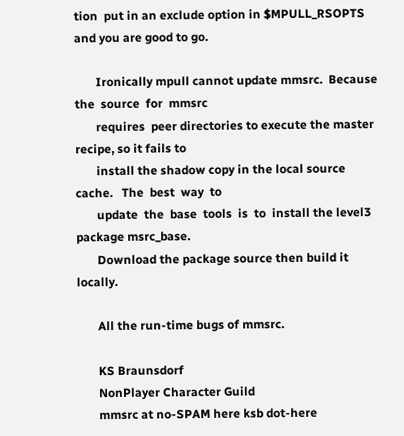tion  put in an exclude option in $MPULL_RSOPTS and you are good to go.

       Ironically mpull cannot update mmsrc.  Because  the  source  for  mmsrc
       requires  peer directories to execute the master recipe, so it fails to
       install the shadow copy in the local source cache.   The  best  way  to
       update  the  base  tools  is  to  install the level3 package msrc_base.
       Download the package source then build it locally.

       All the run-time bugs of mmsrc.

       KS Braunsdorf
       NonPlayer Character Guild
       mmsrc at no-SPAM here ksb dot-here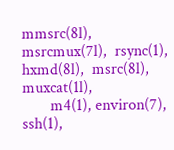mmsrc(8l),  msrcmux(7l),  rsync(1),  hxmd(8l),  msrc(8l),   muxcat(1l),
       m4(1), environ(7), ssh(1),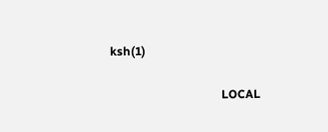ksh(1)

                                     LOCAL